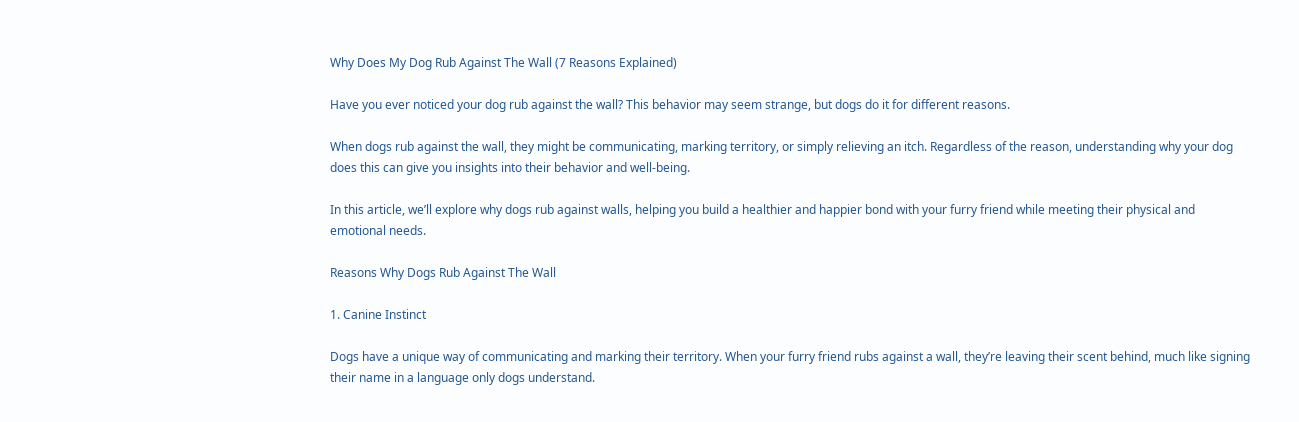Why Does My Dog Rub Against The Wall (7 Reasons Explained)

Have you ever noticed your dog rub against the wall? This behavior may seem strange, but dogs do it for different reasons.

When dogs rub against the wall, they might be communicating, marking territory, or simply relieving an itch. Regardless of the reason, understanding why your dog does this can give you insights into their behavior and well-being.

In this article, we’ll explore why dogs rub against walls, helping you build a healthier and happier bond with your furry friend while meeting their physical and emotional needs.

Reasons Why Dogs Rub Against The Wall

1. Canine Instinct

Dogs have a unique way of communicating and marking their territory. When your furry friend rubs against a wall, they’re leaving their scent behind, much like signing their name in a language only dogs understand.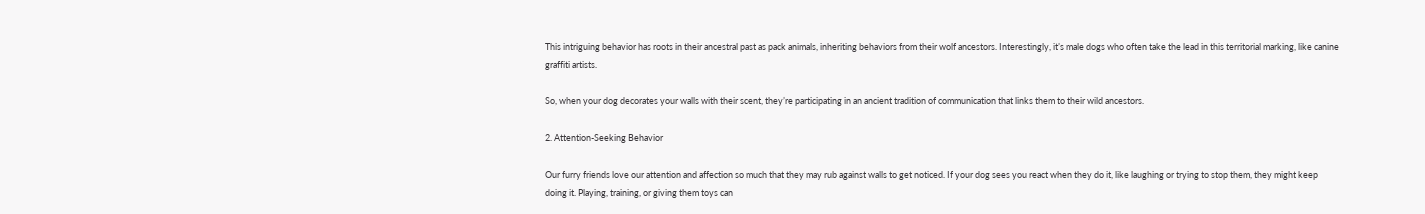This intriguing behavior has roots in their ancestral past as pack animals, inheriting behaviors from their wolf ancestors. Interestingly, it’s male dogs who often take the lead in this territorial marking, like canine graffiti artists.

So, when your dog decorates your walls with their scent, they’re participating in an ancient tradition of communication that links them to their wild ancestors.

2. Attention-Seeking Behavior

Our furry friends love our attention and affection so much that they may rub against walls to get noticed. If your dog sees you react when they do it, like laughing or trying to stop them, they might keep doing it. Playing, training, or giving them toys can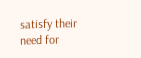satisfy their need for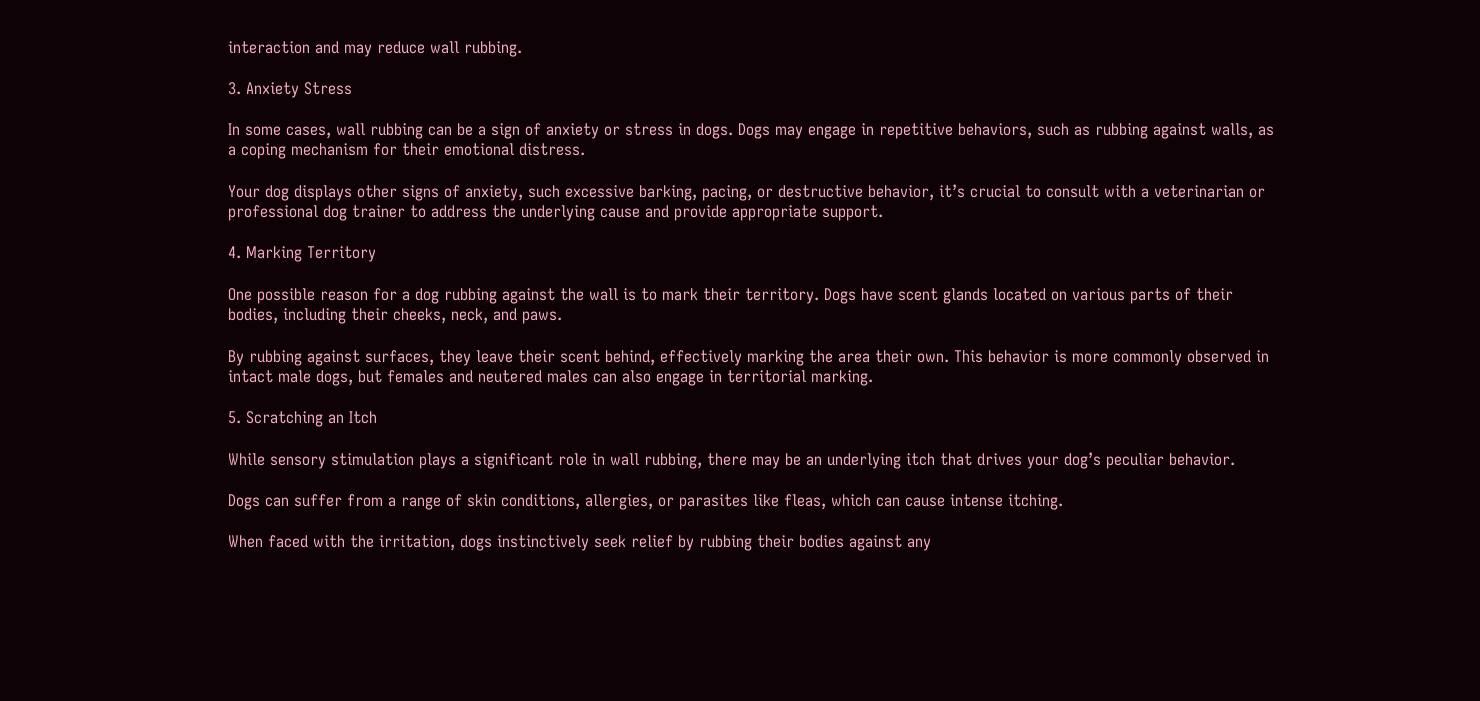interaction and may reduce wall rubbing.

3. Anxiety Stress

In some cases, wall rubbing can be a sign of anxiety or stress in dogs. Dogs may engage in repetitive behaviors, such as rubbing against walls, as a coping mechanism for their emotional distress.

Your dog displays other signs of anxiety, such excessive barking, pacing, or destructive behavior, it’s crucial to consult with a veterinarian or professional dog trainer to address the underlying cause and provide appropriate support.

4. Marking Territory

One possible reason for a dog rubbing against the wall is to mark their territory. Dogs have scent glands located on various parts of their bodies, including their cheeks, neck, and paws.

By rubbing against surfaces, they leave their scent behind, effectively marking the area their own. This behavior is more commonly observed in intact male dogs, but females and neutered males can also engage in territorial marking.

5. Scratching an Itch

While sensory stimulation plays a significant role in wall rubbing, there may be an underlying itch that drives your dog’s peculiar behavior.

Dogs can suffer from a range of skin conditions, allergies, or parasites like fleas, which can cause intense itching.

When faced with the irritation, dogs instinctively seek relief by rubbing their bodies against any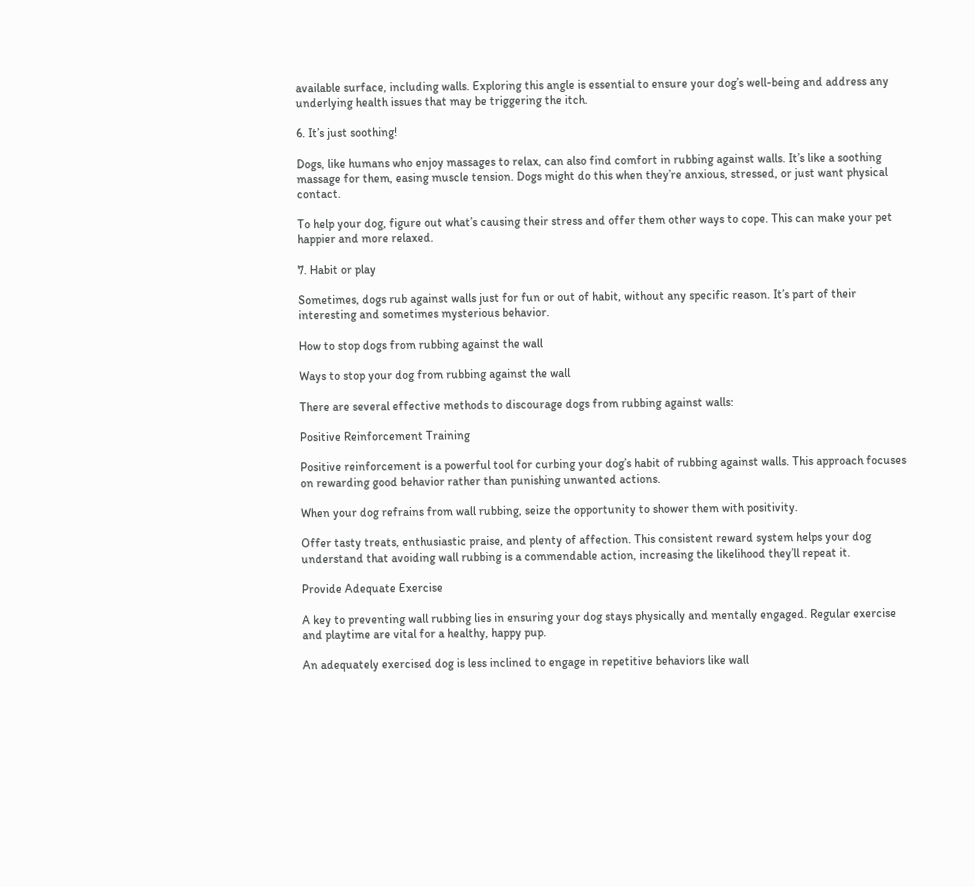available surface, including walls. Exploring this angle is essential to ensure your dog’s well-being and address any underlying health issues that may be triggering the itch.

6. It’s just soothing!

Dogs, like humans who enjoy massages to relax, can also find comfort in rubbing against walls. It’s like a soothing massage for them, easing muscle tension. Dogs might do this when they’re anxious, stressed, or just want physical contact.

To help your dog, figure out what’s causing their stress and offer them other ways to cope. This can make your pet happier and more relaxed.

7. Habit or play

Sometimes, dogs rub against walls just for fun or out of habit, without any specific reason. It’s part of their interesting and sometimes mysterious behavior.

How to stop dogs from rubbing against the wall

Ways to stop your dog from rubbing against the wall

There are several effective methods to discourage dogs from rubbing against walls:

Positive Reinforcement Training

Positive reinforcement is a powerful tool for curbing your dog’s habit of rubbing against walls. This approach focuses on rewarding good behavior rather than punishing unwanted actions.

When your dog refrains from wall rubbing, seize the opportunity to shower them with positivity.

Offer tasty treats, enthusiastic praise, and plenty of affection. This consistent reward system helps your dog understand that avoiding wall rubbing is a commendable action, increasing the likelihood they’ll repeat it.

Provide Adequate Exercise

A key to preventing wall rubbing lies in ensuring your dog stays physically and mentally engaged. Regular exercise and playtime are vital for a healthy, happy pup.

An adequately exercised dog is less inclined to engage in repetitive behaviors like wall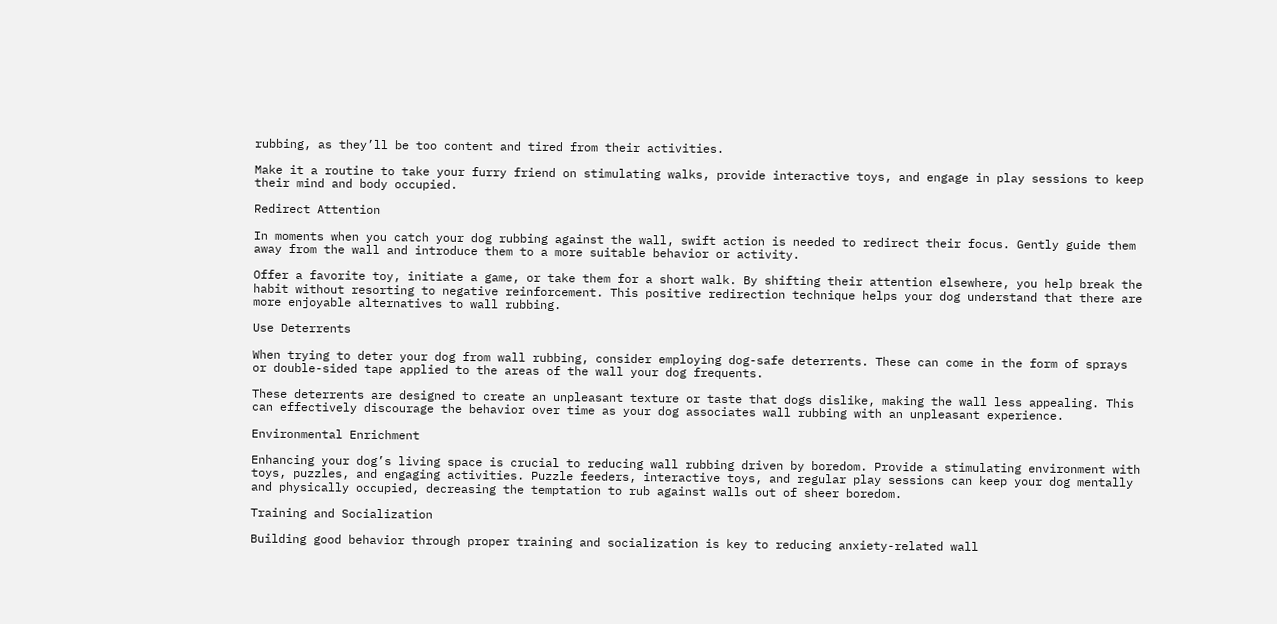rubbing, as they’ll be too content and tired from their activities.

Make it a routine to take your furry friend on stimulating walks, provide interactive toys, and engage in play sessions to keep their mind and body occupied.

Redirect Attention

In moments when you catch your dog rubbing against the wall, swift action is needed to redirect their focus. Gently guide them away from the wall and introduce them to a more suitable behavior or activity.

Offer a favorite toy, initiate a game, or take them for a short walk. By shifting their attention elsewhere, you help break the habit without resorting to negative reinforcement. This positive redirection technique helps your dog understand that there are more enjoyable alternatives to wall rubbing.

Use Deterrents

When trying to deter your dog from wall rubbing, consider employing dog-safe deterrents. These can come in the form of sprays or double-sided tape applied to the areas of the wall your dog frequents.

These deterrents are designed to create an unpleasant texture or taste that dogs dislike, making the wall less appealing. This can effectively discourage the behavior over time as your dog associates wall rubbing with an unpleasant experience.

Environmental Enrichment

Enhancing your dog’s living space is crucial to reducing wall rubbing driven by boredom. Provide a stimulating environment with toys, puzzles, and engaging activities. Puzzle feeders, interactive toys, and regular play sessions can keep your dog mentally and physically occupied, decreasing the temptation to rub against walls out of sheer boredom.

Training and Socialization

Building good behavior through proper training and socialization is key to reducing anxiety-related wall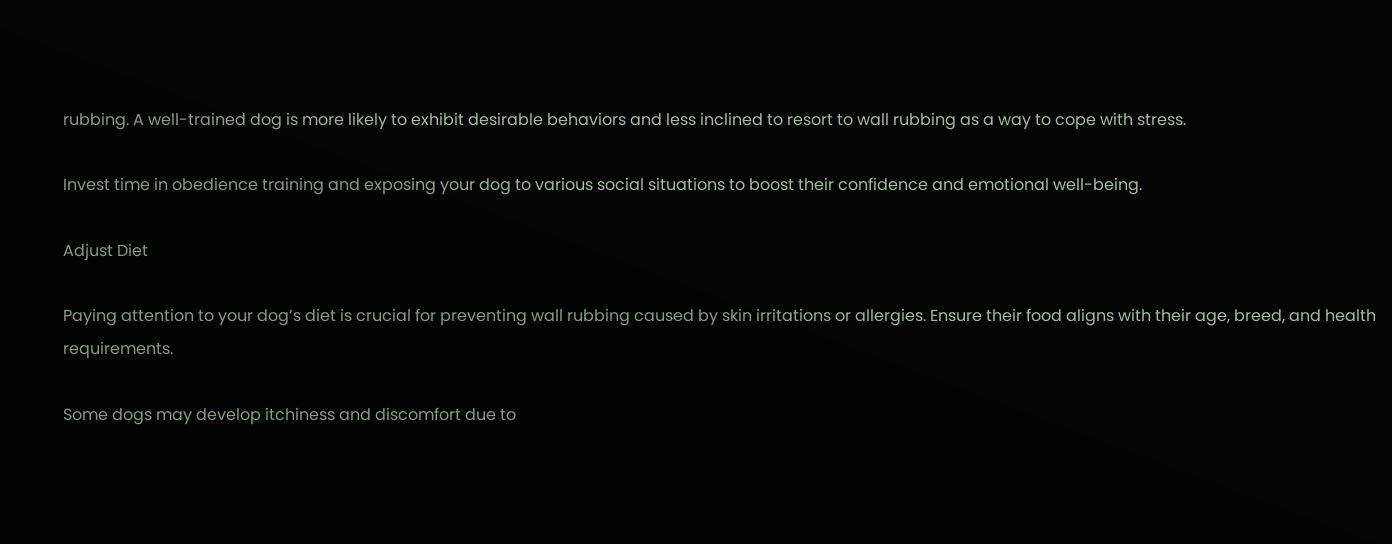rubbing. A well-trained dog is more likely to exhibit desirable behaviors and less inclined to resort to wall rubbing as a way to cope with stress.

Invest time in obedience training and exposing your dog to various social situations to boost their confidence and emotional well-being.

Adjust Diet

Paying attention to your dog’s diet is crucial for preventing wall rubbing caused by skin irritations or allergies. Ensure their food aligns with their age, breed, and health requirements.

Some dogs may develop itchiness and discomfort due to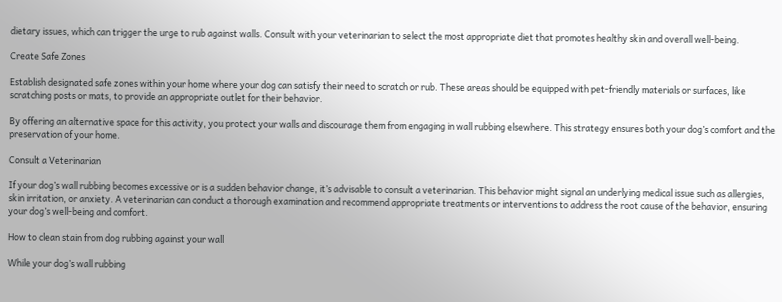dietary issues, which can trigger the urge to rub against walls. Consult with your veterinarian to select the most appropriate diet that promotes healthy skin and overall well-being.

Create Safe Zones

Establish designated safe zones within your home where your dog can satisfy their need to scratch or rub. These areas should be equipped with pet-friendly materials or surfaces, like scratching posts or mats, to provide an appropriate outlet for their behavior.

By offering an alternative space for this activity, you protect your walls and discourage them from engaging in wall rubbing elsewhere. This strategy ensures both your dog’s comfort and the preservation of your home.

Consult a Veterinarian

If your dog’s wall rubbing becomes excessive or is a sudden behavior change, it’s advisable to consult a veterinarian. This behavior might signal an underlying medical issue such as allergies, skin irritation, or anxiety. A veterinarian can conduct a thorough examination and recommend appropriate treatments or interventions to address the root cause of the behavior, ensuring your dog’s well-being and comfort.

How to clean stain from dog rubbing against your wall

While your dog’s wall rubbing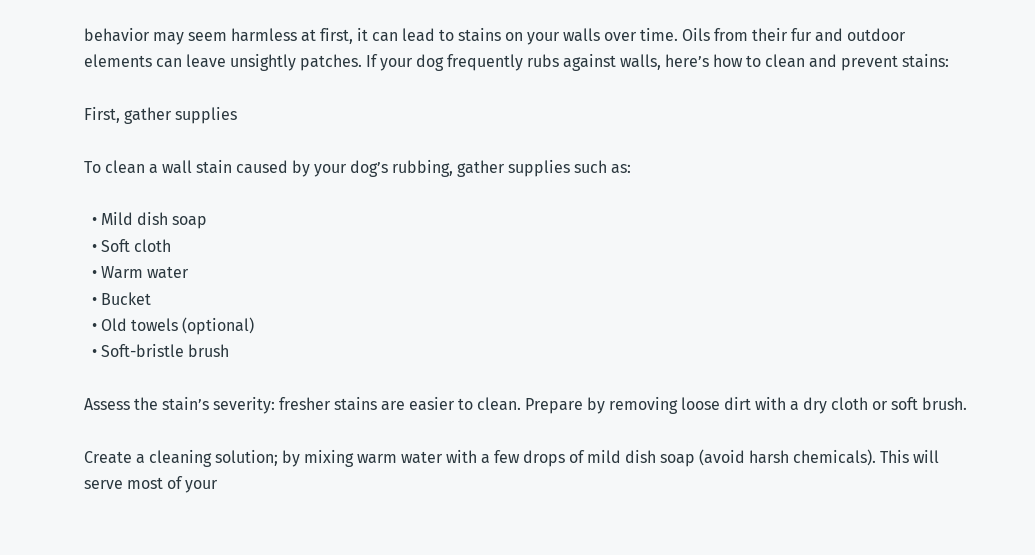behavior may seem harmless at first, it can lead to stains on your walls over time. Oils from their fur and outdoor elements can leave unsightly patches. If your dog frequently rubs against walls, here’s how to clean and prevent stains:

First, gather supplies

To clean a wall stain caused by your dog’s rubbing, gather supplies such as:

  • Mild dish soap
  • Soft cloth
  • Warm water
  • Bucket
  • Old towels (optional)
  • Soft-bristle brush

Assess the stain’s severity: fresher stains are easier to clean. Prepare by removing loose dirt with a dry cloth or soft brush.

Create a cleaning solution; by mixing warm water with a few drops of mild dish soap (avoid harsh chemicals). This will serve most of your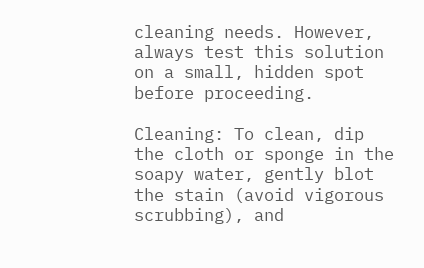cleaning needs. However, always test this solution on a small, hidden spot before proceeding.

Cleaning: To clean, dip the cloth or sponge in the soapy water, gently blot the stain (avoid vigorous scrubbing), and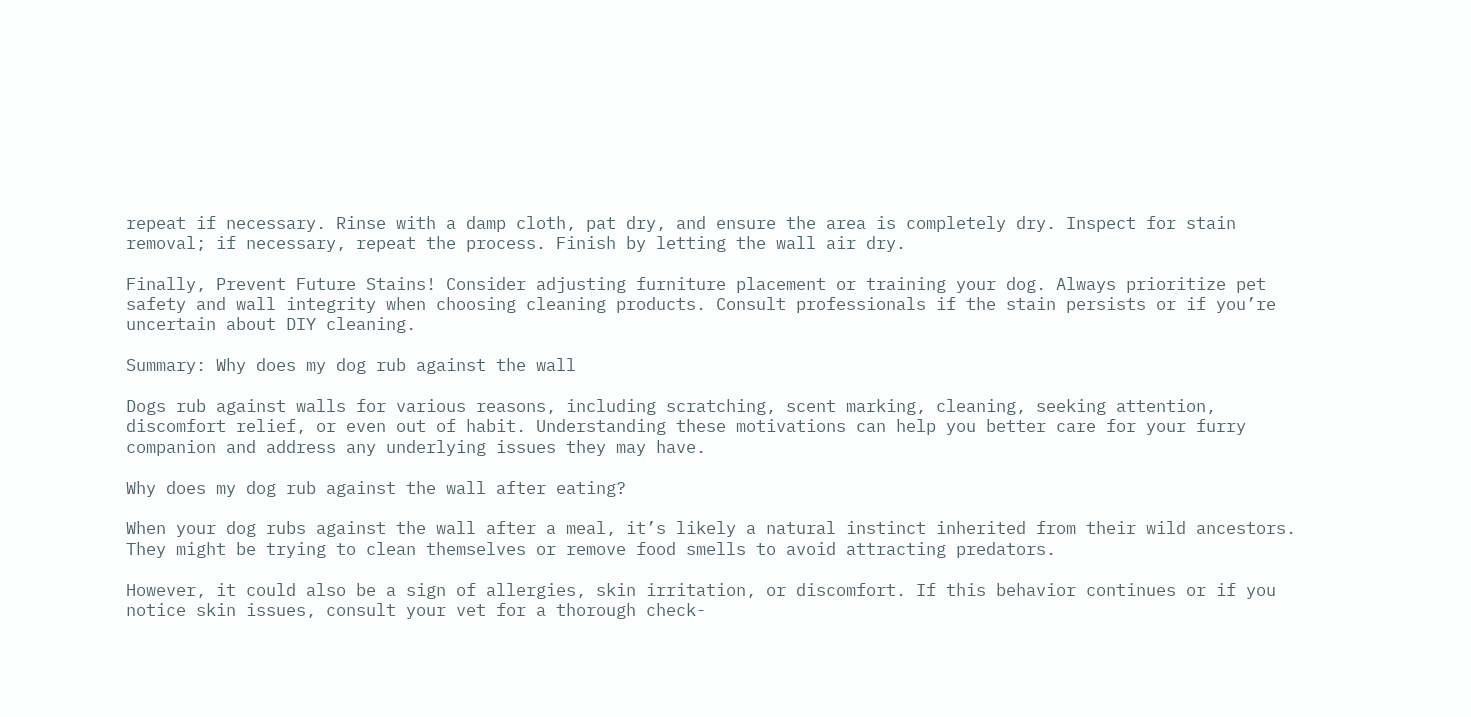repeat if necessary. Rinse with a damp cloth, pat dry, and ensure the area is completely dry. Inspect for stain removal; if necessary, repeat the process. Finish by letting the wall air dry.

Finally, Prevent Future Stains! Consider adjusting furniture placement or training your dog. Always prioritize pet safety and wall integrity when choosing cleaning products. Consult professionals if the stain persists or if you’re uncertain about DIY cleaning.

Summary: Why does my dog rub against the wall

Dogs rub against walls for various reasons, including scratching, scent marking, cleaning, seeking attention, discomfort relief, or even out of habit. Understanding these motivations can help you better care for your furry companion and address any underlying issues they may have.

Why does my dog rub against the wall after eating?

When your dog rubs against the wall after a meal, it’s likely a natural instinct inherited from their wild ancestors. They might be trying to clean themselves or remove food smells to avoid attracting predators.

However, it could also be a sign of allergies, skin irritation, or discomfort. If this behavior continues or if you notice skin issues, consult your vet for a thorough check-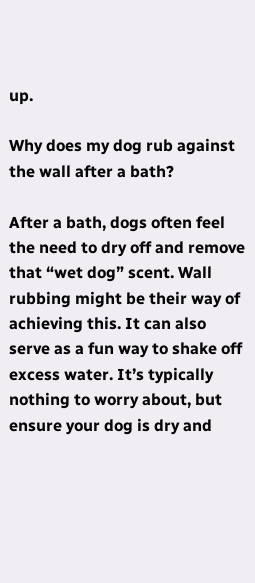up.

Why does my dog rub against the wall after a bath?

After a bath, dogs often feel the need to dry off and remove that “wet dog” scent. Wall rubbing might be their way of achieving this. It can also serve as a fun way to shake off excess water. It’s typically nothing to worry about, but ensure your dog is dry and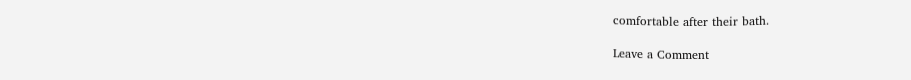comfortable after their bath.

Leave a Comment